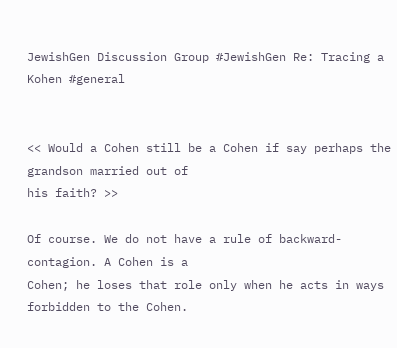JewishGen Discussion Group #JewishGen Re: Tracing a Kohen #general


<< Would a Cohen still be a Cohen if say perhaps the grandson married out of
his faith? >>

Of course. We do not have a rule of backward-contagion. A Cohen is a
Cohen; he loses that role only when he acts in ways forbidden to the Cohen.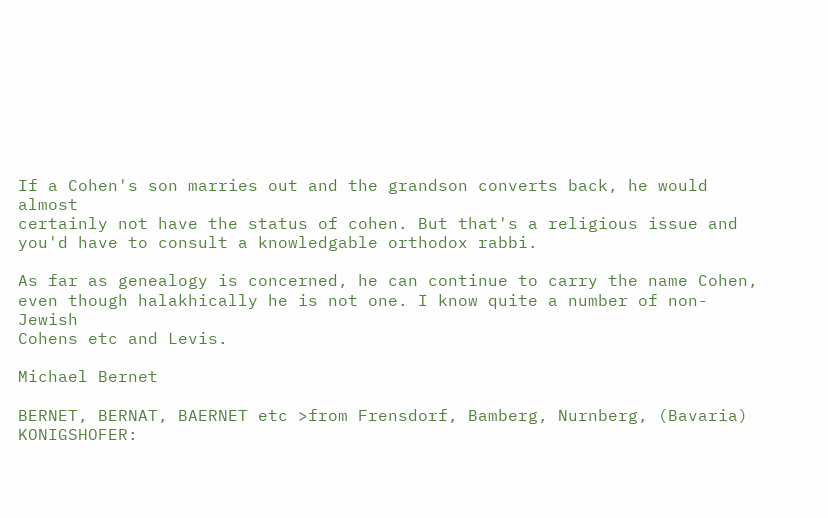If a Cohen's son marries out and the grandson converts back, he would almost
certainly not have the status of cohen. But that's a religious issue and
you'd have to consult a knowledgable orthodox rabbi.

As far as genealogy is concerned, he can continue to carry the name Cohen,
even though halakhically he is not one. I know quite a number of non-Jewish
Cohens etc and Levis.

Michael Bernet

BERNET, BERNAT, BAERNET etc >from Frensdorf, Bamberg, Nurnberg, (Bavaria)
KONIGSHOFER: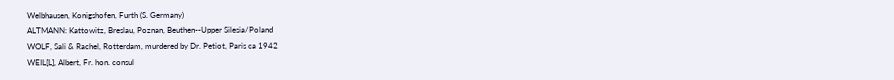Welbhausen, Konigshofen, Furth (S. Germany)
ALTMANN: Kattowitz, Breslau, Poznan, Beuthen--Upper Silesia/Poland
WOLF, Sali & Rachel, Rotterdam, murdered by Dr. Petiot, Paris ca 1942
WEIL[L], Albert, Fr. hon. consul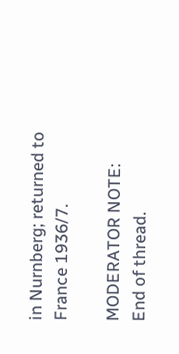in Nurnberg; returned to France 1936/7.

MODERATOR NOTE: End of thread.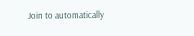Join to automatically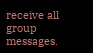receive all group messages.